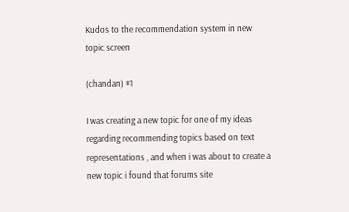Kudos to the recommendation system in new topic screen

(chandan) #1

I was creating a new topic for one of my ideas regarding recommending topics based on text representations , and when i was about to create a new topic i found that forums site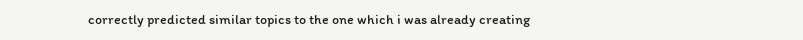correctly predicted similar topics to the one which i was already creating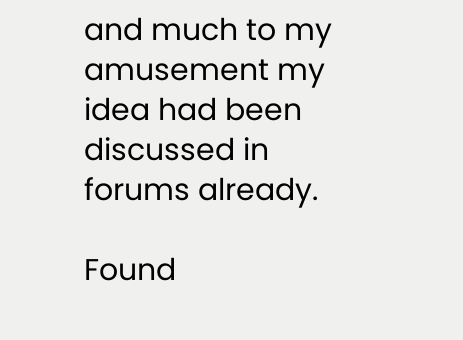and much to my amusement my idea had been discussed in forums already.

Found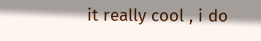it really cool , i do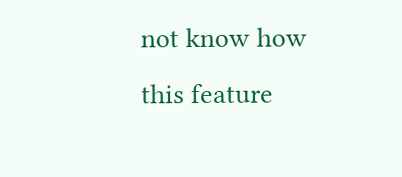not know how this feature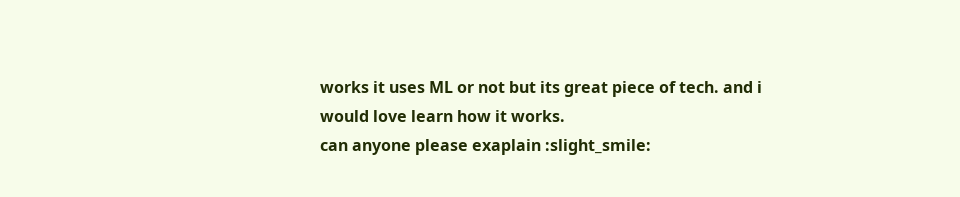works it uses ML or not but its great piece of tech. and i would love learn how it works.
can anyone please exaplain :slight_smile: